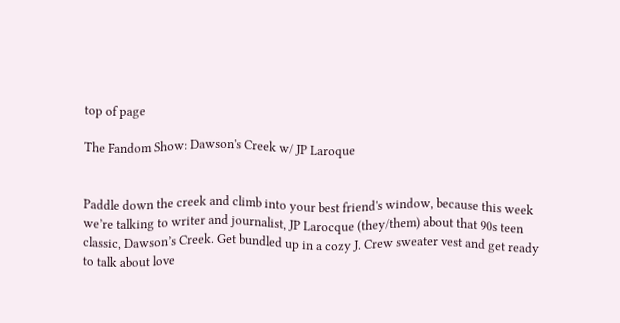top of page

The Fandom Show: Dawson's Creek w/ JP Laroque


Paddle down the creek and climb into your best friend's window, because this week we’re talking to writer and journalist, JP Larocque (they/them) about that 90s teen classic, Dawson’s Creek. Get bundled up in a cozy J. Crew sweater vest and get ready to talk about love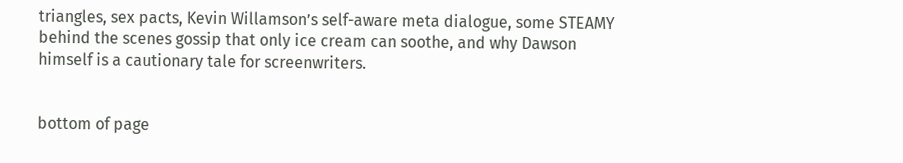triangles, sex pacts, Kevin Willamson’s self-aware meta dialogue, some STEAMY behind the scenes gossip that only ice cream can soothe, and why Dawson himself is a cautionary tale for screenwriters.


bottom of page